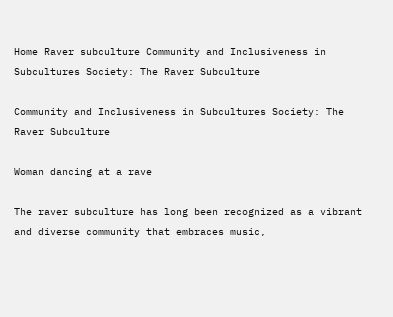Home Raver subculture Community and Inclusiveness in Subcultures Society: The Raver Subculture

Community and Inclusiveness in Subcultures Society: The Raver Subculture

Woman dancing at a rave

The raver subculture has long been recognized as a vibrant and diverse community that embraces music,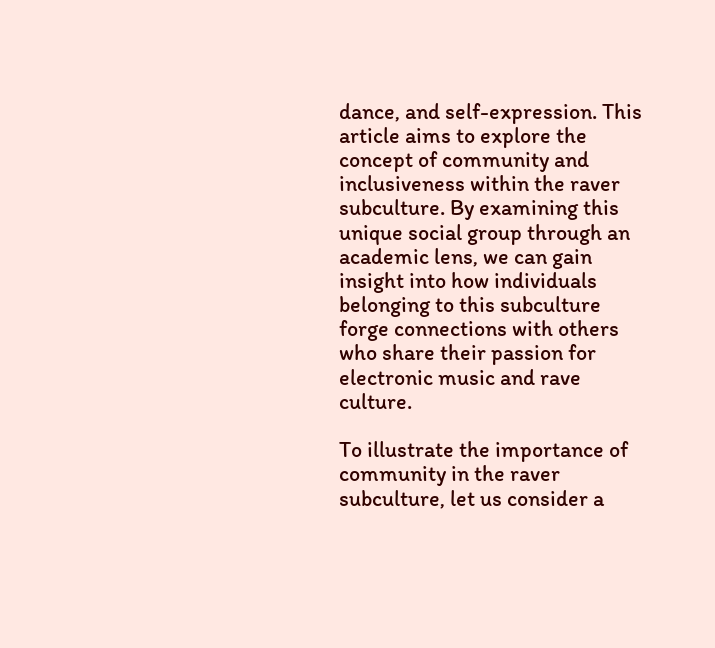dance, and self-expression. This article aims to explore the concept of community and inclusiveness within the raver subculture. By examining this unique social group through an academic lens, we can gain insight into how individuals belonging to this subculture forge connections with others who share their passion for electronic music and rave culture.

To illustrate the importance of community in the raver subculture, let us consider a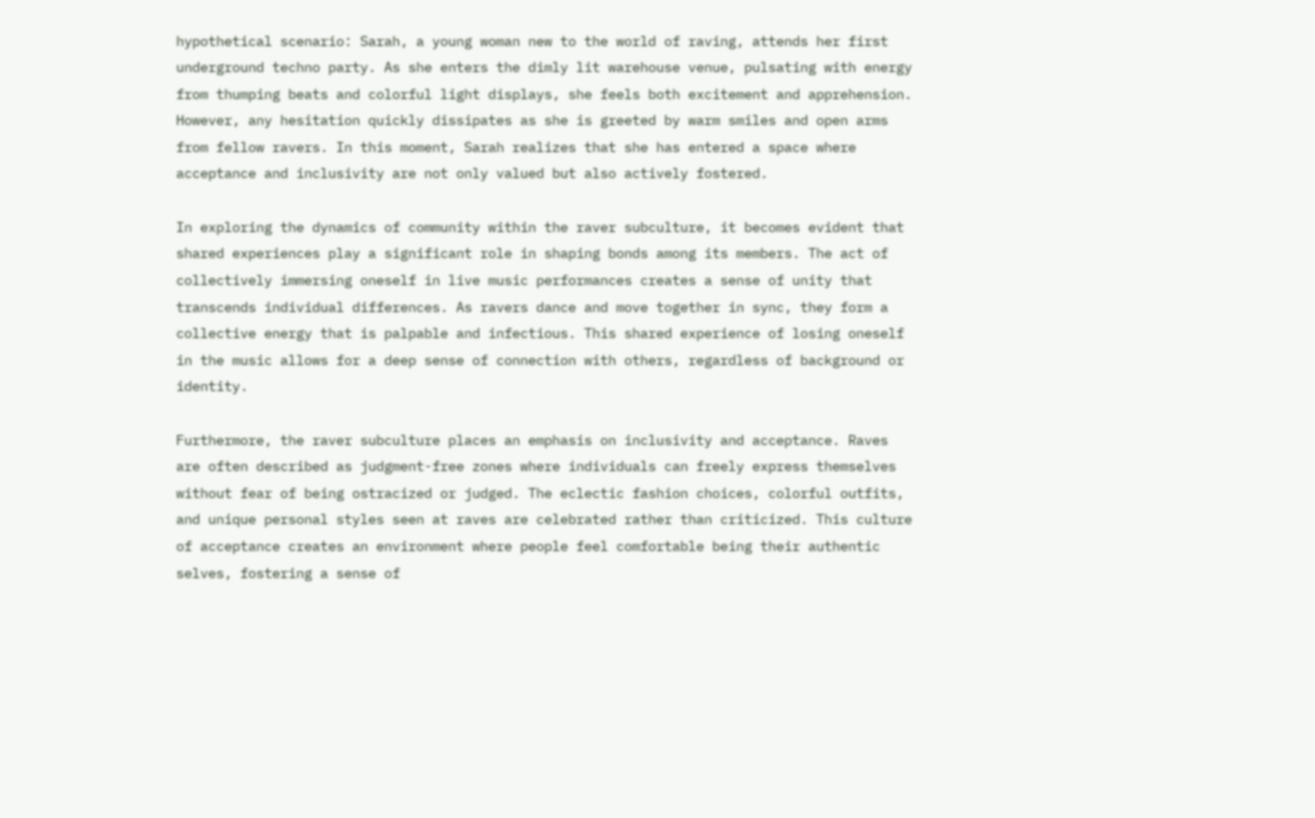hypothetical scenario: Sarah, a young woman new to the world of raving, attends her first underground techno party. As she enters the dimly lit warehouse venue, pulsating with energy from thumping beats and colorful light displays, she feels both excitement and apprehension. However, any hesitation quickly dissipates as she is greeted by warm smiles and open arms from fellow ravers. In this moment, Sarah realizes that she has entered a space where acceptance and inclusivity are not only valued but also actively fostered.

In exploring the dynamics of community within the raver subculture, it becomes evident that shared experiences play a significant role in shaping bonds among its members. The act of collectively immersing oneself in live music performances creates a sense of unity that transcends individual differences. As ravers dance and move together in sync, they form a collective energy that is palpable and infectious. This shared experience of losing oneself in the music allows for a deep sense of connection with others, regardless of background or identity.

Furthermore, the raver subculture places an emphasis on inclusivity and acceptance. Raves are often described as judgment-free zones where individuals can freely express themselves without fear of being ostracized or judged. The eclectic fashion choices, colorful outfits, and unique personal styles seen at raves are celebrated rather than criticized. This culture of acceptance creates an environment where people feel comfortable being their authentic selves, fostering a sense of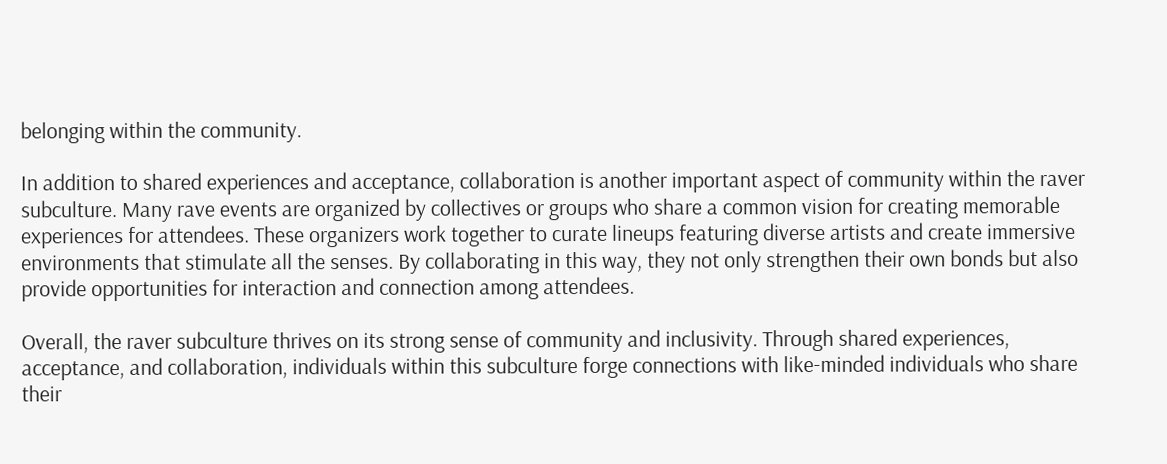belonging within the community.

In addition to shared experiences and acceptance, collaboration is another important aspect of community within the raver subculture. Many rave events are organized by collectives or groups who share a common vision for creating memorable experiences for attendees. These organizers work together to curate lineups featuring diverse artists and create immersive environments that stimulate all the senses. By collaborating in this way, they not only strengthen their own bonds but also provide opportunities for interaction and connection among attendees.

Overall, the raver subculture thrives on its strong sense of community and inclusivity. Through shared experiences, acceptance, and collaboration, individuals within this subculture forge connections with like-minded individuals who share their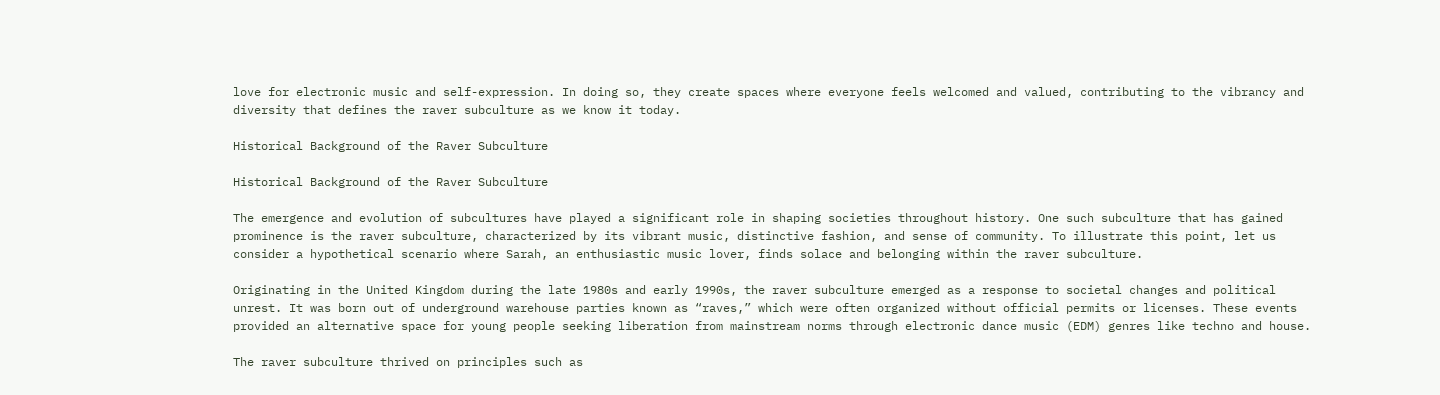love for electronic music and self-expression. In doing so, they create spaces where everyone feels welcomed and valued, contributing to the vibrancy and diversity that defines the raver subculture as we know it today.

Historical Background of the Raver Subculture

Historical Background of the Raver Subculture

The emergence and evolution of subcultures have played a significant role in shaping societies throughout history. One such subculture that has gained prominence is the raver subculture, characterized by its vibrant music, distinctive fashion, and sense of community. To illustrate this point, let us consider a hypothetical scenario where Sarah, an enthusiastic music lover, finds solace and belonging within the raver subculture.

Originating in the United Kingdom during the late 1980s and early 1990s, the raver subculture emerged as a response to societal changes and political unrest. It was born out of underground warehouse parties known as “raves,” which were often organized without official permits or licenses. These events provided an alternative space for young people seeking liberation from mainstream norms through electronic dance music (EDM) genres like techno and house.

The raver subculture thrived on principles such as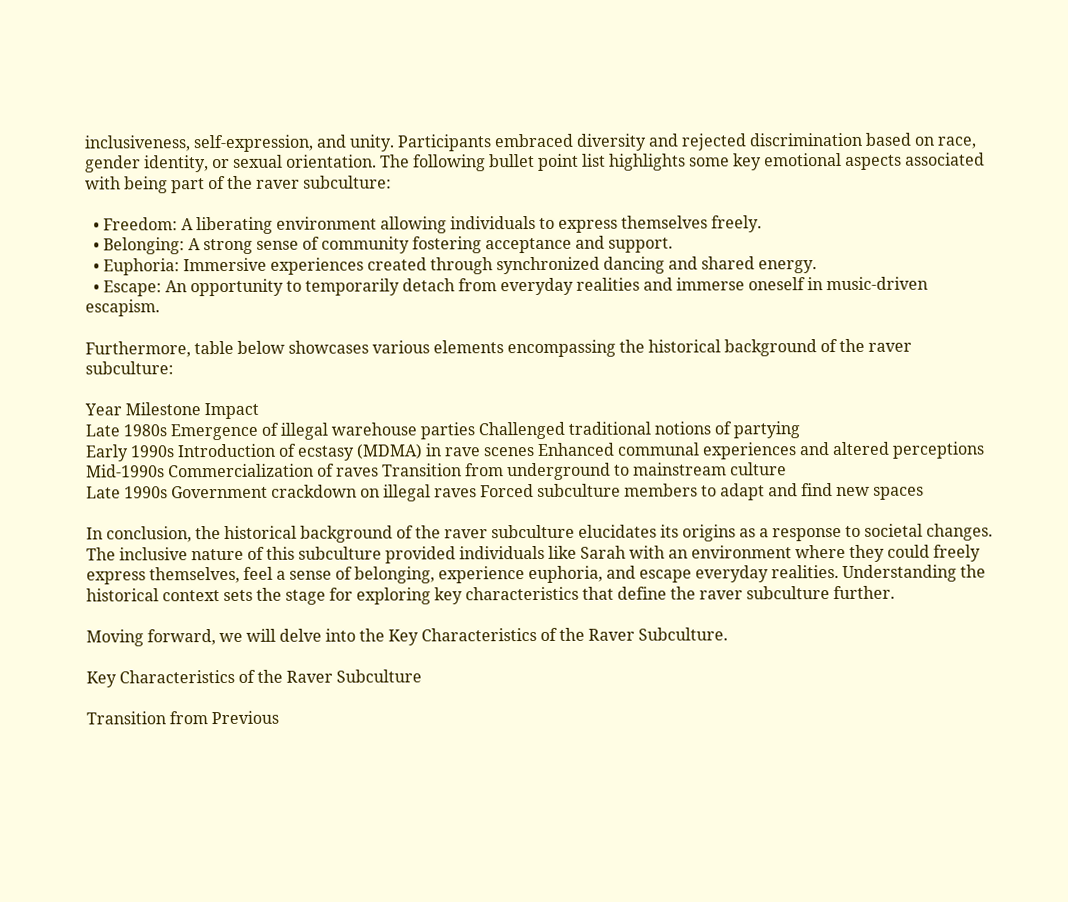inclusiveness, self-expression, and unity. Participants embraced diversity and rejected discrimination based on race, gender identity, or sexual orientation. The following bullet point list highlights some key emotional aspects associated with being part of the raver subculture:

  • Freedom: A liberating environment allowing individuals to express themselves freely.
  • Belonging: A strong sense of community fostering acceptance and support.
  • Euphoria: Immersive experiences created through synchronized dancing and shared energy.
  • Escape: An opportunity to temporarily detach from everyday realities and immerse oneself in music-driven escapism.

Furthermore, table below showcases various elements encompassing the historical background of the raver subculture:

Year Milestone Impact
Late 1980s Emergence of illegal warehouse parties Challenged traditional notions of partying
Early 1990s Introduction of ecstasy (MDMA) in rave scenes Enhanced communal experiences and altered perceptions
Mid-1990s Commercialization of raves Transition from underground to mainstream culture
Late 1990s Government crackdown on illegal raves Forced subculture members to adapt and find new spaces

In conclusion, the historical background of the raver subculture elucidates its origins as a response to societal changes. The inclusive nature of this subculture provided individuals like Sarah with an environment where they could freely express themselves, feel a sense of belonging, experience euphoria, and escape everyday realities. Understanding the historical context sets the stage for exploring key characteristics that define the raver subculture further.

Moving forward, we will delve into the Key Characteristics of the Raver Subculture.

Key Characteristics of the Raver Subculture

Transition from Previous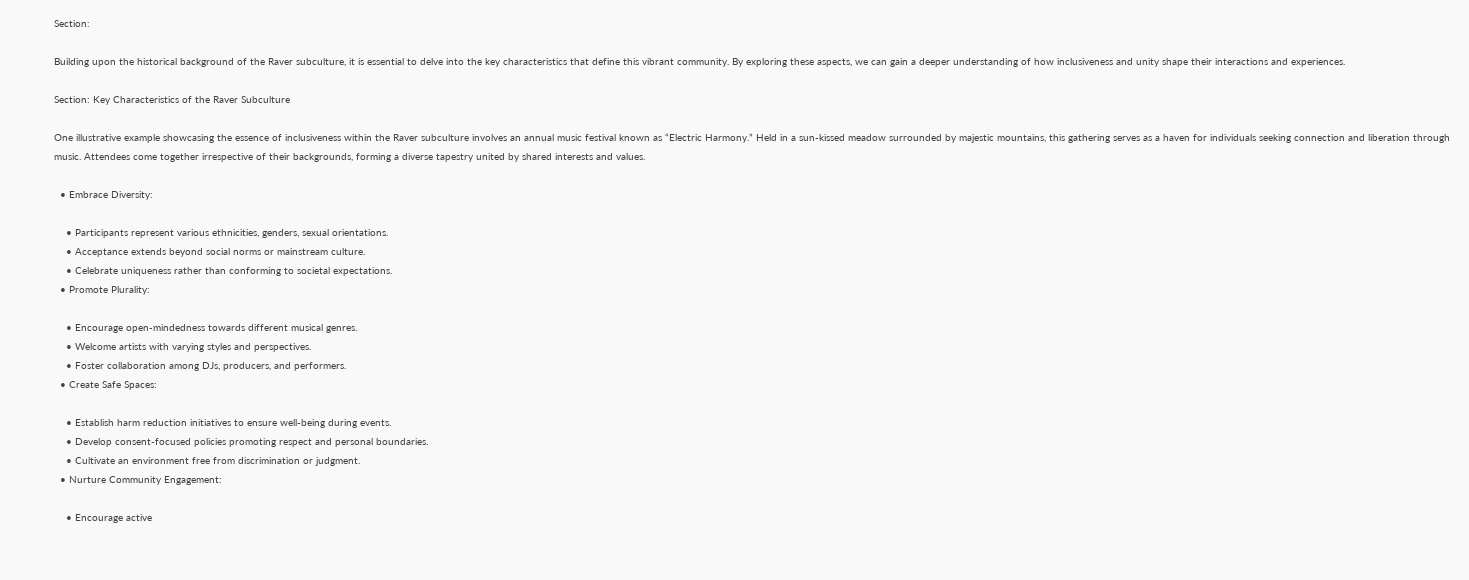Section:

Building upon the historical background of the Raver subculture, it is essential to delve into the key characteristics that define this vibrant community. By exploring these aspects, we can gain a deeper understanding of how inclusiveness and unity shape their interactions and experiences.

Section: Key Characteristics of the Raver Subculture

One illustrative example showcasing the essence of inclusiveness within the Raver subculture involves an annual music festival known as “Electric Harmony.” Held in a sun-kissed meadow surrounded by majestic mountains, this gathering serves as a haven for individuals seeking connection and liberation through music. Attendees come together irrespective of their backgrounds, forming a diverse tapestry united by shared interests and values.

  • Embrace Diversity:

    • Participants represent various ethnicities, genders, sexual orientations.
    • Acceptance extends beyond social norms or mainstream culture.
    • Celebrate uniqueness rather than conforming to societal expectations.
  • Promote Plurality:

    • Encourage open-mindedness towards different musical genres.
    • Welcome artists with varying styles and perspectives.
    • Foster collaboration among DJs, producers, and performers.
  • Create Safe Spaces:

    • Establish harm reduction initiatives to ensure well-being during events.
    • Develop consent-focused policies promoting respect and personal boundaries.
    • Cultivate an environment free from discrimination or judgment.
  • Nurture Community Engagement:

    • Encourage active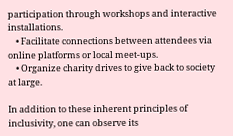participation through workshops and interactive installations.
    • Facilitate connections between attendees via online platforms or local meet-ups.
    • Organize charity drives to give back to society at large.

In addition to these inherent principles of inclusivity, one can observe its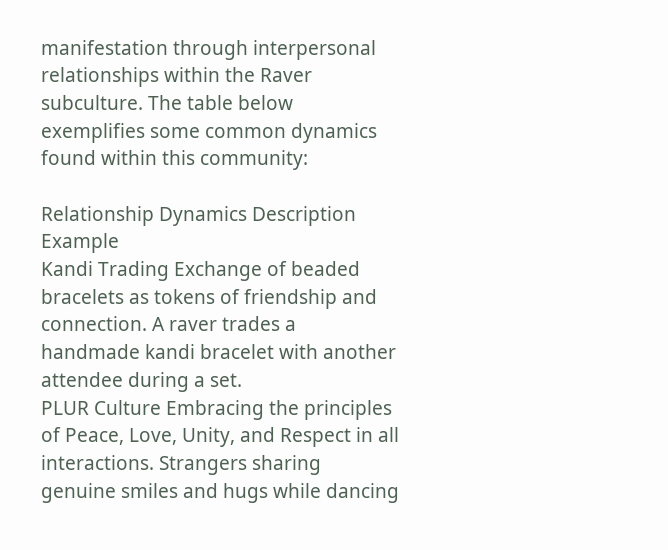manifestation through interpersonal relationships within the Raver subculture. The table below exemplifies some common dynamics found within this community:

Relationship Dynamics Description Example
Kandi Trading Exchange of beaded bracelets as tokens of friendship and connection. A raver trades a handmade kandi bracelet with another attendee during a set.
PLUR Culture Embracing the principles of Peace, Love, Unity, and Respect in all interactions. Strangers sharing genuine smiles and hugs while dancing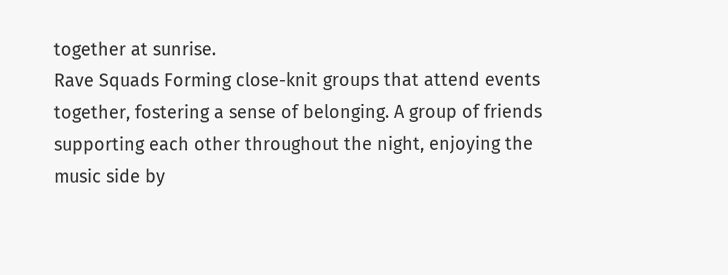together at sunrise.
Rave Squads Forming close-knit groups that attend events together, fostering a sense of belonging. A group of friends supporting each other throughout the night, enjoying the music side by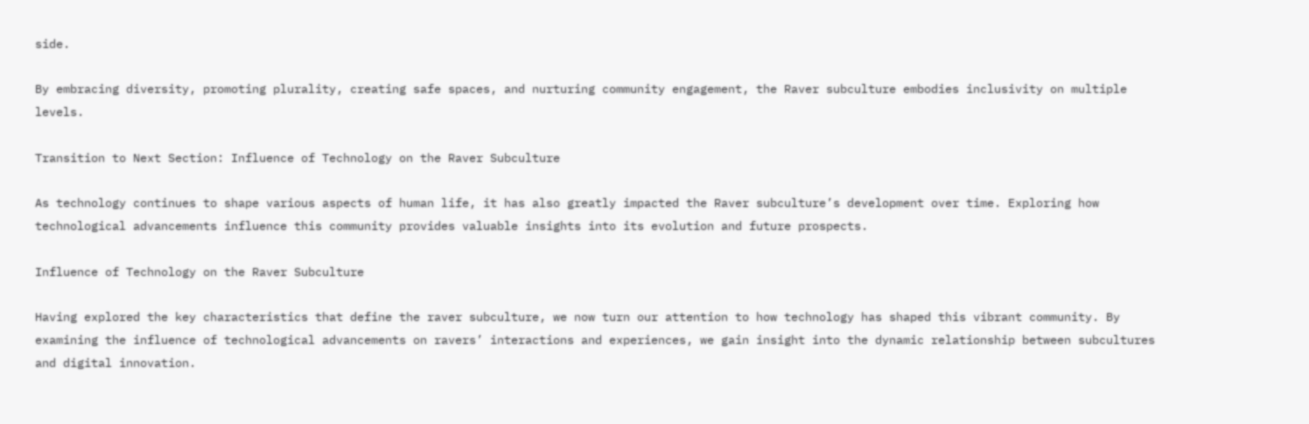side.

By embracing diversity, promoting plurality, creating safe spaces, and nurturing community engagement, the Raver subculture embodies inclusivity on multiple levels.

Transition to Next Section: Influence of Technology on the Raver Subculture

As technology continues to shape various aspects of human life, it has also greatly impacted the Raver subculture’s development over time. Exploring how technological advancements influence this community provides valuable insights into its evolution and future prospects.

Influence of Technology on the Raver Subculture

Having explored the key characteristics that define the raver subculture, we now turn our attention to how technology has shaped this vibrant community. By examining the influence of technological advancements on ravers’ interactions and experiences, we gain insight into the dynamic relationship between subcultures and digital innovation.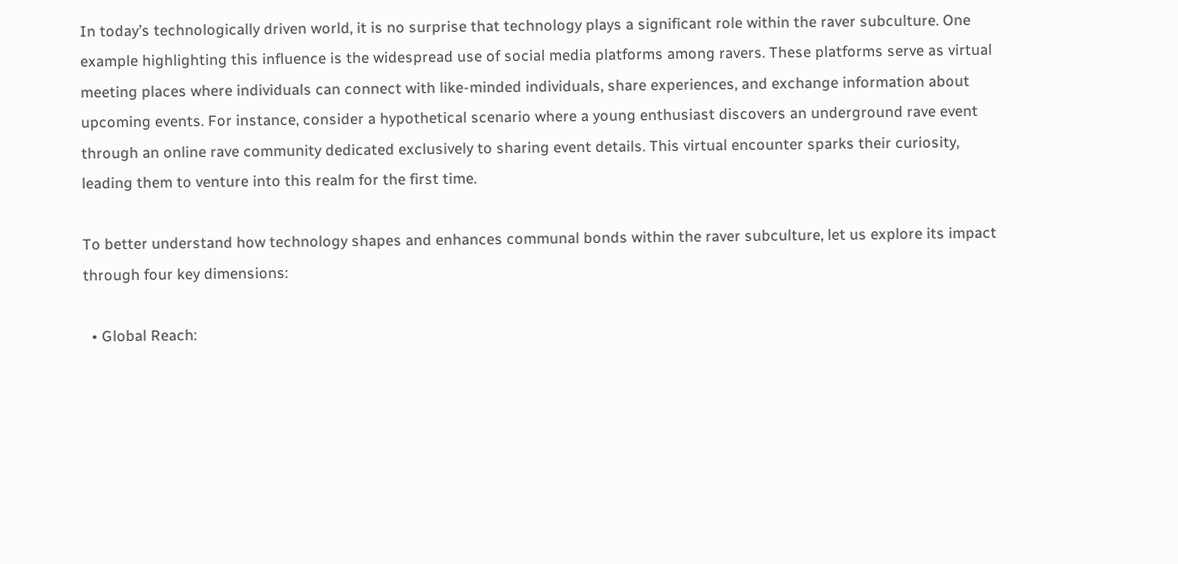In today’s technologically driven world, it is no surprise that technology plays a significant role within the raver subculture. One example highlighting this influence is the widespread use of social media platforms among ravers. These platforms serve as virtual meeting places where individuals can connect with like-minded individuals, share experiences, and exchange information about upcoming events. For instance, consider a hypothetical scenario where a young enthusiast discovers an underground rave event through an online rave community dedicated exclusively to sharing event details. This virtual encounter sparks their curiosity, leading them to venture into this realm for the first time.

To better understand how technology shapes and enhances communal bonds within the raver subculture, let us explore its impact through four key dimensions:

  • Global Reach: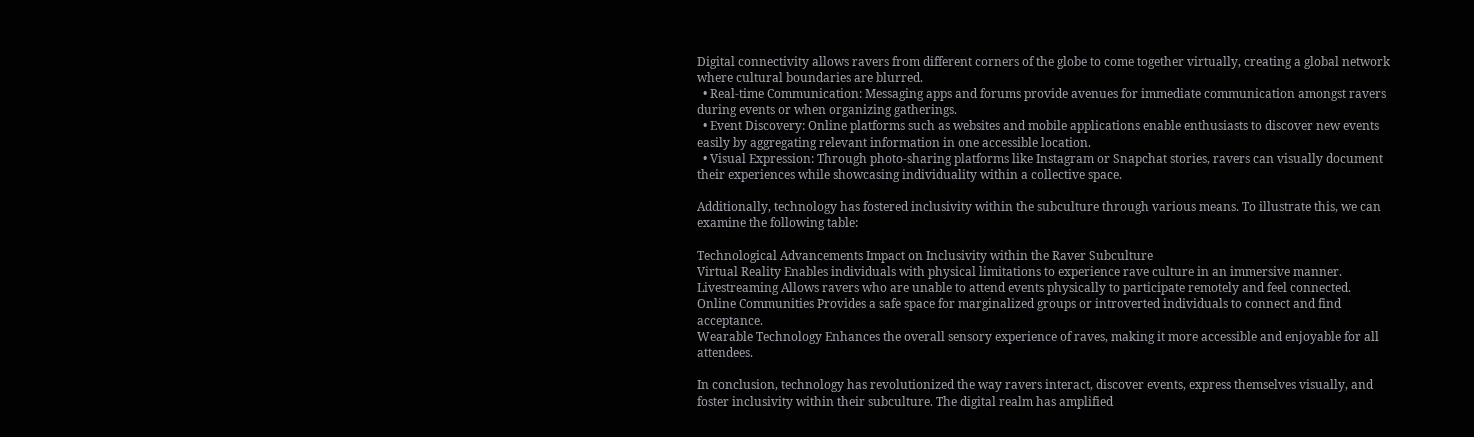Digital connectivity allows ravers from different corners of the globe to come together virtually, creating a global network where cultural boundaries are blurred.
  • Real-time Communication: Messaging apps and forums provide avenues for immediate communication amongst ravers during events or when organizing gatherings.
  • Event Discovery: Online platforms such as websites and mobile applications enable enthusiasts to discover new events easily by aggregating relevant information in one accessible location.
  • Visual Expression: Through photo-sharing platforms like Instagram or Snapchat stories, ravers can visually document their experiences while showcasing individuality within a collective space.

Additionally, technology has fostered inclusivity within the subculture through various means. To illustrate this, we can examine the following table:

Technological Advancements Impact on Inclusivity within the Raver Subculture
Virtual Reality Enables individuals with physical limitations to experience rave culture in an immersive manner.
Livestreaming Allows ravers who are unable to attend events physically to participate remotely and feel connected.
Online Communities Provides a safe space for marginalized groups or introverted individuals to connect and find acceptance.
Wearable Technology Enhances the overall sensory experience of raves, making it more accessible and enjoyable for all attendees.

In conclusion, technology has revolutionized the way ravers interact, discover events, express themselves visually, and foster inclusivity within their subculture. The digital realm has amplified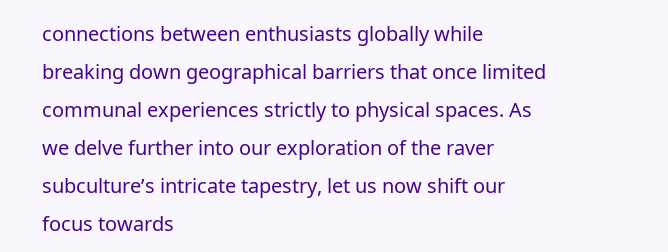connections between enthusiasts globally while breaking down geographical barriers that once limited communal experiences strictly to physical spaces. As we delve further into our exploration of the raver subculture’s intricate tapestry, let us now shift our focus towards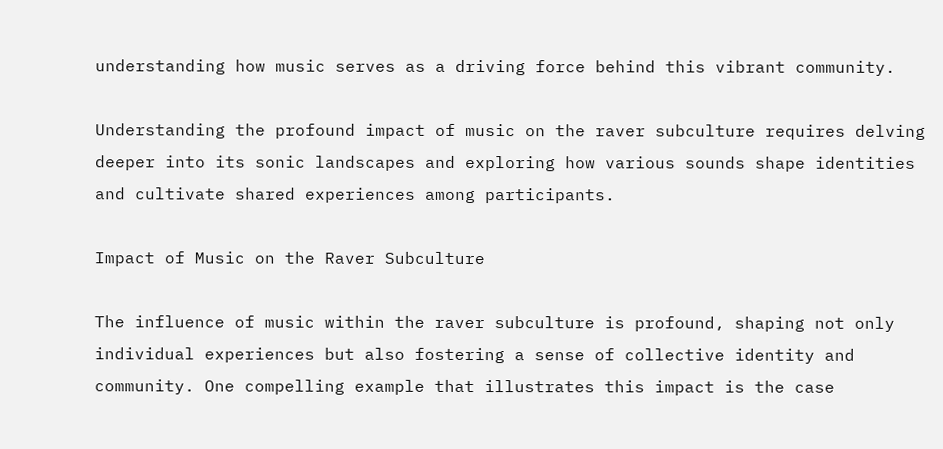understanding how music serves as a driving force behind this vibrant community.

Understanding the profound impact of music on the raver subculture requires delving deeper into its sonic landscapes and exploring how various sounds shape identities and cultivate shared experiences among participants.

Impact of Music on the Raver Subculture

The influence of music within the raver subculture is profound, shaping not only individual experiences but also fostering a sense of collective identity and community. One compelling example that illustrates this impact is the case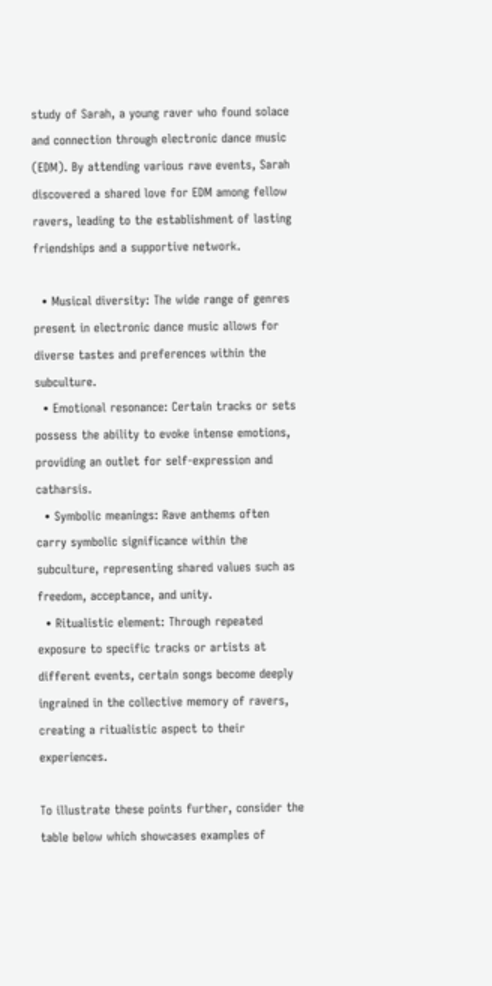study of Sarah, a young raver who found solace and connection through electronic dance music (EDM). By attending various rave events, Sarah discovered a shared love for EDM among fellow ravers, leading to the establishment of lasting friendships and a supportive network.

  • Musical diversity: The wide range of genres present in electronic dance music allows for diverse tastes and preferences within the subculture.
  • Emotional resonance: Certain tracks or sets possess the ability to evoke intense emotions, providing an outlet for self-expression and catharsis.
  • Symbolic meanings: Rave anthems often carry symbolic significance within the subculture, representing shared values such as freedom, acceptance, and unity.
  • Ritualistic element: Through repeated exposure to specific tracks or artists at different events, certain songs become deeply ingrained in the collective memory of ravers, creating a ritualistic aspect to their experiences.

To illustrate these points further, consider the table below which showcases examples of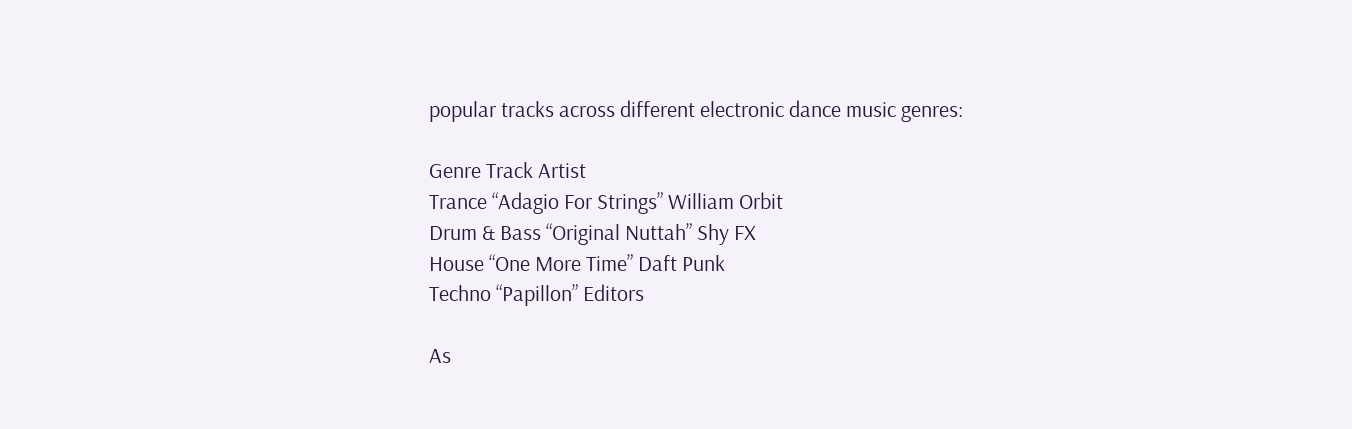popular tracks across different electronic dance music genres:

Genre Track Artist
Trance “Adagio For Strings” William Orbit
Drum & Bass “Original Nuttah” Shy FX
House “One More Time” Daft Punk
Techno “Papillon” Editors

As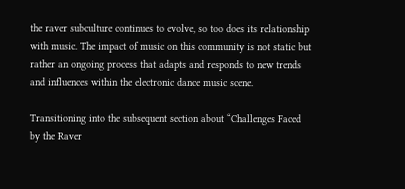the raver subculture continues to evolve, so too does its relationship with music. The impact of music on this community is not static but rather an ongoing process that adapts and responds to new trends and influences within the electronic dance music scene.

Transitioning into the subsequent section about “Challenges Faced by the Raver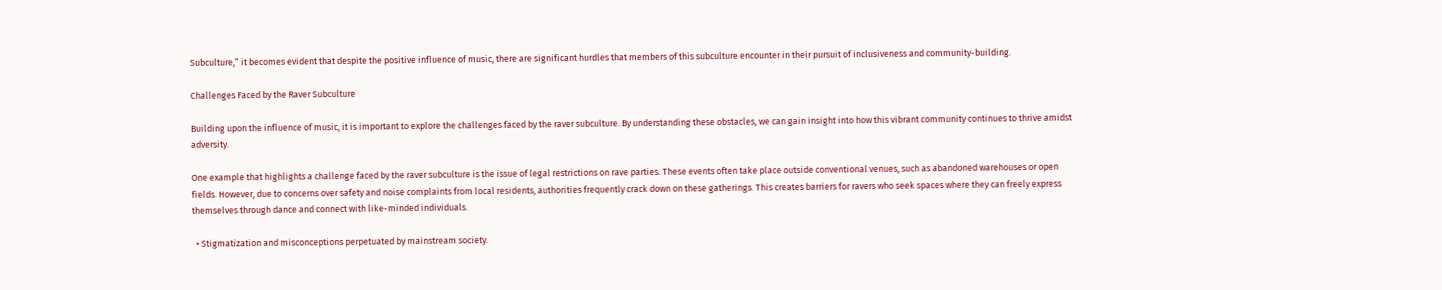Subculture,” it becomes evident that despite the positive influence of music, there are significant hurdles that members of this subculture encounter in their pursuit of inclusiveness and community-building.

Challenges Faced by the Raver Subculture

Building upon the influence of music, it is important to explore the challenges faced by the raver subculture. By understanding these obstacles, we can gain insight into how this vibrant community continues to thrive amidst adversity.

One example that highlights a challenge faced by the raver subculture is the issue of legal restrictions on rave parties. These events often take place outside conventional venues, such as abandoned warehouses or open fields. However, due to concerns over safety and noise complaints from local residents, authorities frequently crack down on these gatherings. This creates barriers for ravers who seek spaces where they can freely express themselves through dance and connect with like-minded individuals.

  • Stigmatization and misconceptions perpetuated by mainstream society.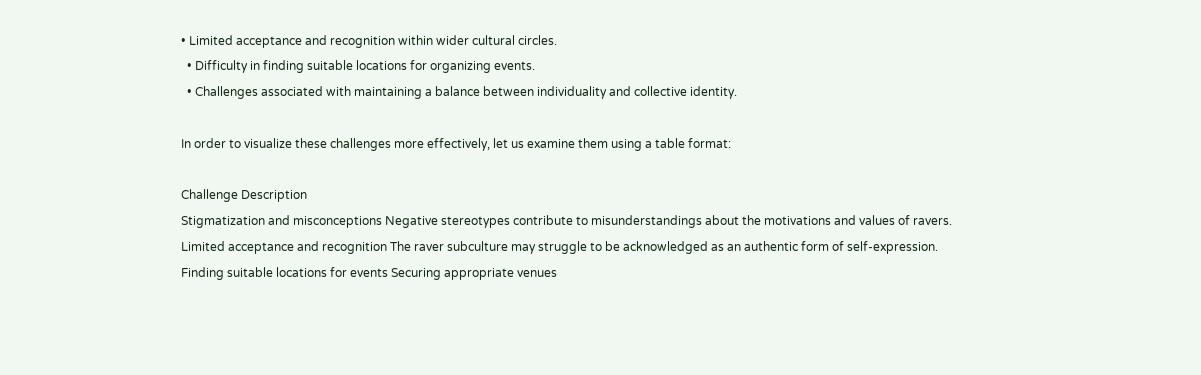• Limited acceptance and recognition within wider cultural circles.
  • Difficulty in finding suitable locations for organizing events.
  • Challenges associated with maintaining a balance between individuality and collective identity.

In order to visualize these challenges more effectively, let us examine them using a table format:

Challenge Description
Stigmatization and misconceptions Negative stereotypes contribute to misunderstandings about the motivations and values of ravers.
Limited acceptance and recognition The raver subculture may struggle to be acknowledged as an authentic form of self-expression.
Finding suitable locations for events Securing appropriate venues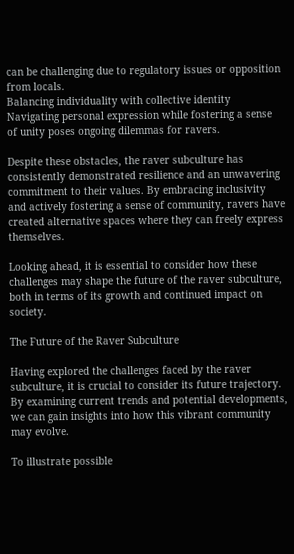can be challenging due to regulatory issues or opposition from locals.
Balancing individuality with collective identity Navigating personal expression while fostering a sense of unity poses ongoing dilemmas for ravers.

Despite these obstacles, the raver subculture has consistently demonstrated resilience and an unwavering commitment to their values. By embracing inclusivity and actively fostering a sense of community, ravers have created alternative spaces where they can freely express themselves.

Looking ahead, it is essential to consider how these challenges may shape the future of the raver subculture, both in terms of its growth and continued impact on society.

The Future of the Raver Subculture

Having explored the challenges faced by the raver subculture, it is crucial to consider its future trajectory. By examining current trends and potential developments, we can gain insights into how this vibrant community may evolve.

To illustrate possible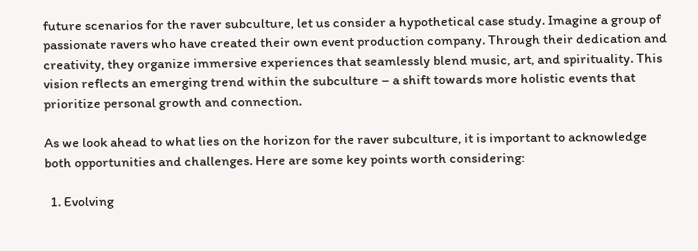future scenarios for the raver subculture, let us consider a hypothetical case study. Imagine a group of passionate ravers who have created their own event production company. Through their dedication and creativity, they organize immersive experiences that seamlessly blend music, art, and spirituality. This vision reflects an emerging trend within the subculture – a shift towards more holistic events that prioritize personal growth and connection.

As we look ahead to what lies on the horizon for the raver subculture, it is important to acknowledge both opportunities and challenges. Here are some key points worth considering:

  1. Evolving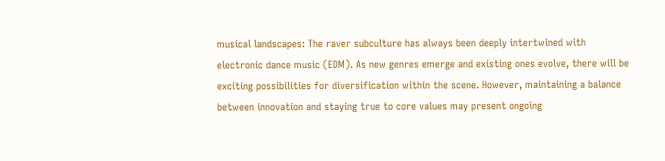musical landscapes: The raver subculture has always been deeply intertwined with electronic dance music (EDM). As new genres emerge and existing ones evolve, there will be exciting possibilities for diversification within the scene. However, maintaining a balance between innovation and staying true to core values may present ongoing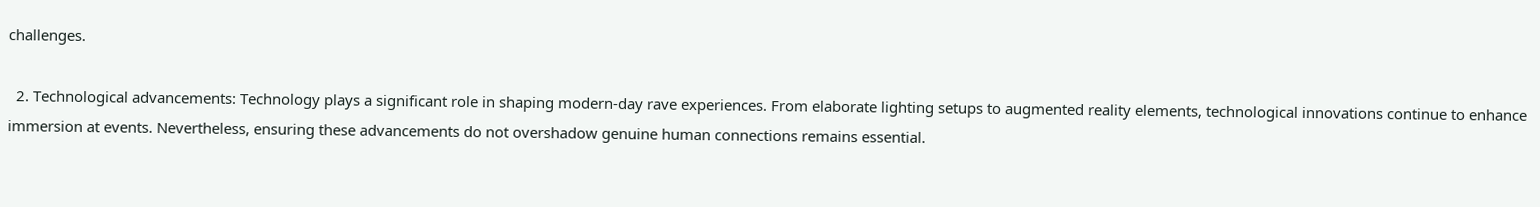challenges.

  2. Technological advancements: Technology plays a significant role in shaping modern-day rave experiences. From elaborate lighting setups to augmented reality elements, technological innovations continue to enhance immersion at events. Nevertheless, ensuring these advancements do not overshadow genuine human connections remains essential.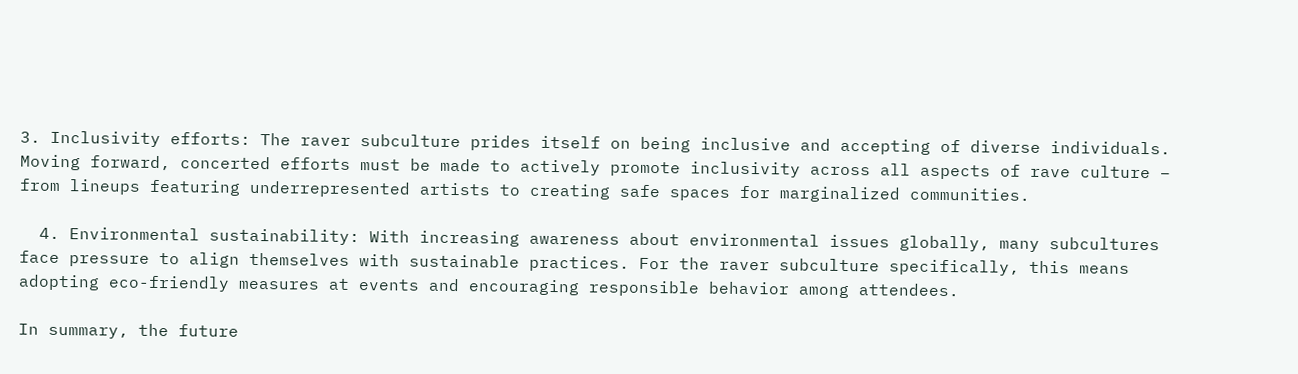3. Inclusivity efforts: The raver subculture prides itself on being inclusive and accepting of diverse individuals. Moving forward, concerted efforts must be made to actively promote inclusivity across all aspects of rave culture – from lineups featuring underrepresented artists to creating safe spaces for marginalized communities.

  4. Environmental sustainability: With increasing awareness about environmental issues globally, many subcultures face pressure to align themselves with sustainable practices. For the raver subculture specifically, this means adopting eco-friendly measures at events and encouraging responsible behavior among attendees.

In summary, the future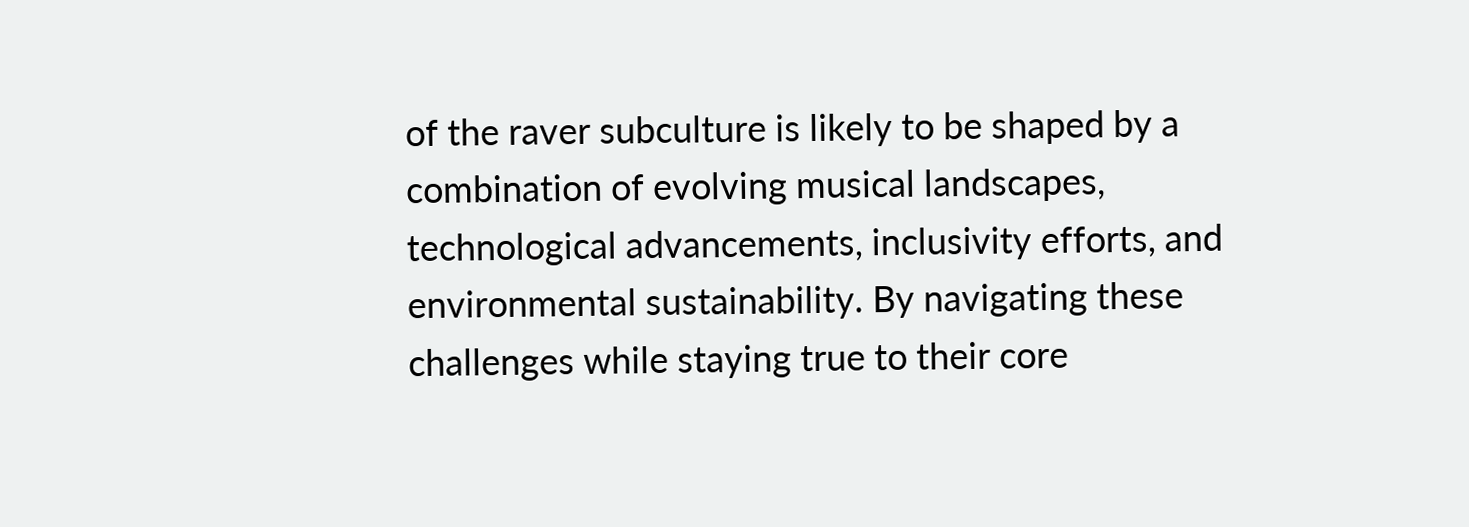of the raver subculture is likely to be shaped by a combination of evolving musical landscapes, technological advancements, inclusivity efforts, and environmental sustainability. By navigating these challenges while staying true to their core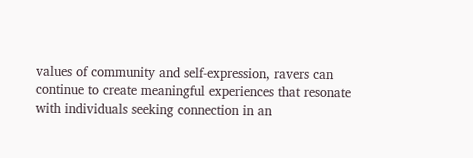values of community and self-expression, ravers can continue to create meaningful experiences that resonate with individuals seeking connection in an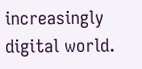increasingly digital world.